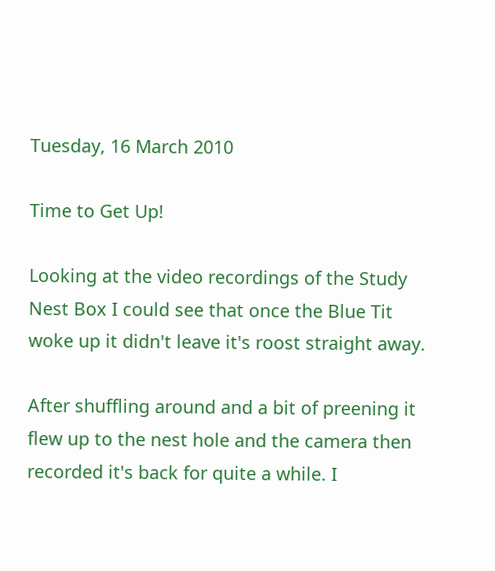Tuesday, 16 March 2010

Time to Get Up!

Looking at the video recordings of the Study Nest Box I could see that once the Blue Tit woke up it didn't leave it's roost straight away.

After shuffling around and a bit of preening it flew up to the nest hole and the camera then recorded it's back for quite a while. I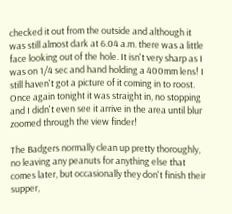checked it out from the outside and although it was still almost dark at 6.04 a.m. there was a little face looking out of the hole. It isn't very sharp as I was on 1/4 sec and hand holding a 400mm lens! I still haven't got a picture of it coming in to roost. Once again tonight it was straight in, no stopping and I didn't even see it arrive in the area until blur zoomed through the view finder!

The Badgers normally clean up pretty thoroughly, no leaving any peanuts for anything else that comes later, but occasionally they don't finish their supper,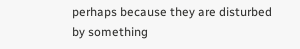perhaps because they are disturbed by something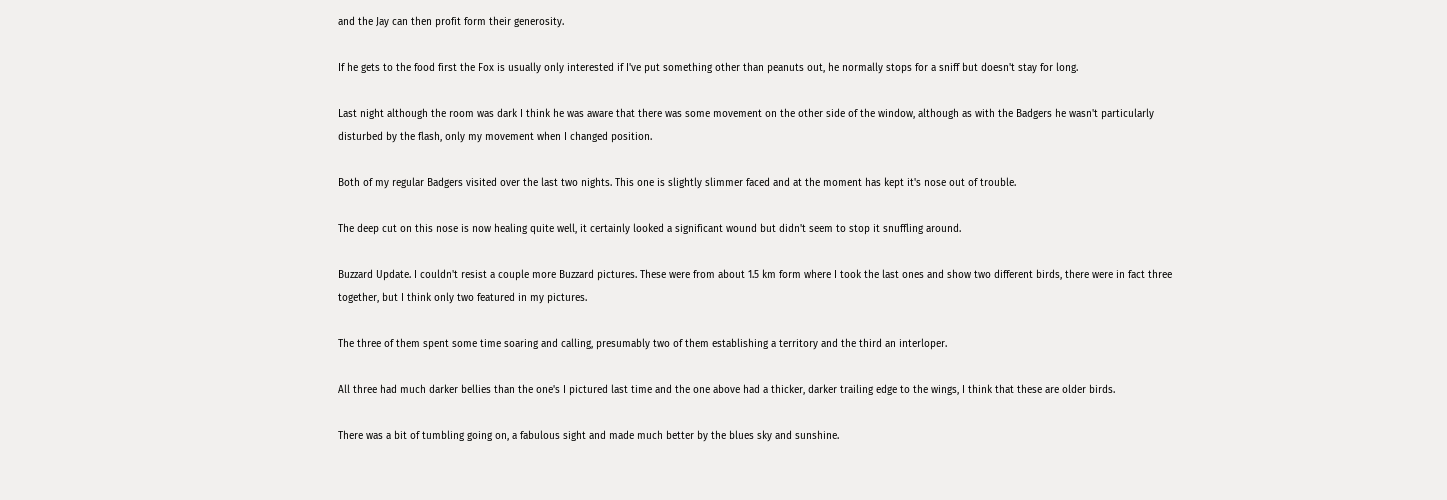and the Jay can then profit form their generosity.

If he gets to the food first the Fox is usually only interested if I've put something other than peanuts out, he normally stops for a sniff but doesn't stay for long.

Last night although the room was dark I think he was aware that there was some movement on the other side of the window, although as with the Badgers he wasn't particularly disturbed by the flash, only my movement when I changed position.

Both of my regular Badgers visited over the last two nights. This one is slightly slimmer faced and at the moment has kept it's nose out of trouble.

The deep cut on this nose is now healing quite well, it certainly looked a significant wound but didn't seem to stop it snuffling around.

Buzzard Update. I couldn't resist a couple more Buzzard pictures. These were from about 1.5 km form where I took the last ones and show two different birds, there were in fact three together, but I think only two featured in my pictures.

The three of them spent some time soaring and calling, presumably two of them establishing a territory and the third an interloper.

All three had much darker bellies than the one's I pictured last time and the one above had a thicker, darker trailing edge to the wings, I think that these are older birds.

There was a bit of tumbling going on, a fabulous sight and made much better by the blues sky and sunshine.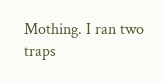Mothing. I ran two traps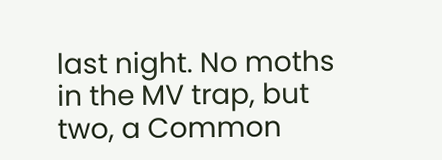last night. No moths in the MV trap, but two, a Common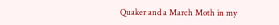Quaker and a March Moth in my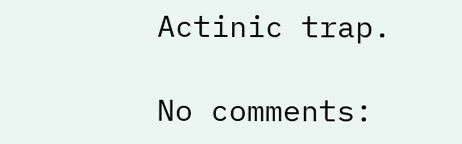Actinic trap.

No comments: